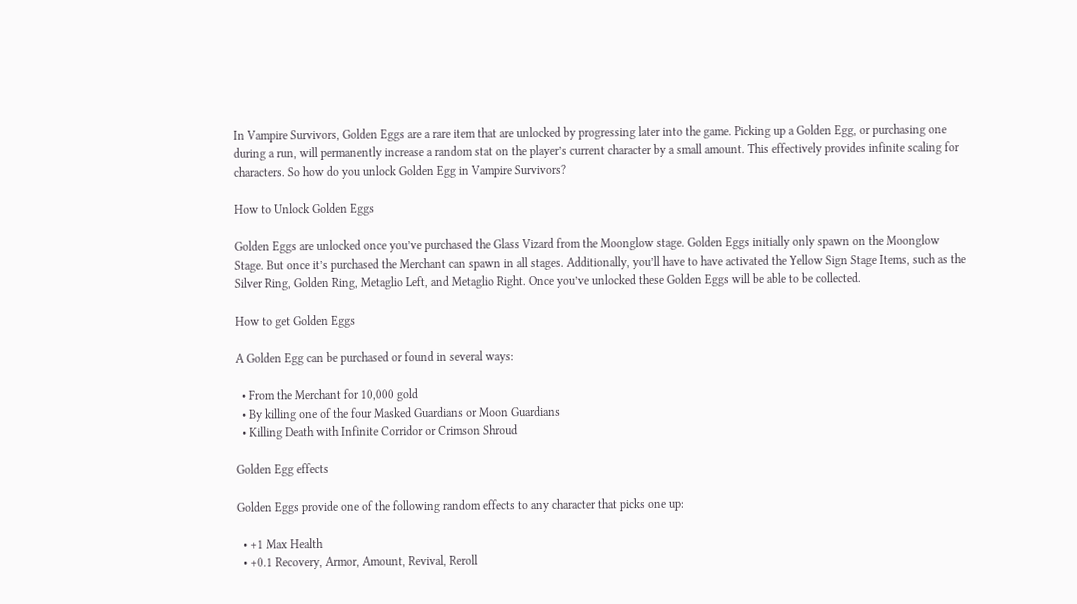In Vampire Survivors, Golden Eggs are a rare item that are unlocked by progressing later into the game. Picking up a Golden Egg, or purchasing one during a run, will permanently increase a random stat on the player’s current character by a small amount. This effectively provides infinite scaling for characters. So how do you unlock Golden Egg in Vampire Survivors?

How to Unlock Golden Eggs

Golden Eggs are unlocked once you’ve purchased the Glass Vizard from the Moonglow stage. Golden Eggs initially only spawn on the Moonglow Stage. But once it’s purchased the Merchant can spawn in all stages. Additionally, you’ll have to have activated the Yellow Sign Stage Items, such as the Silver Ring, Golden Ring, Metaglio Left, and Metaglio Right. Once you’ve unlocked these Golden Eggs will be able to be collected.

How to get Golden Eggs

A Golden Egg can be purchased or found in several ways:

  • From the Merchant for 10,000 gold
  • By killing one of the four Masked Guardians or Moon Guardians
  • Killing Death with Infinite Corridor or Crimson Shroud

Golden Egg effects

Golden Eggs provide one of the following random effects to any character that picks one up:

  • +1 Max Health
  • +0.1 Recovery, Armor, Amount, Revival, Reroll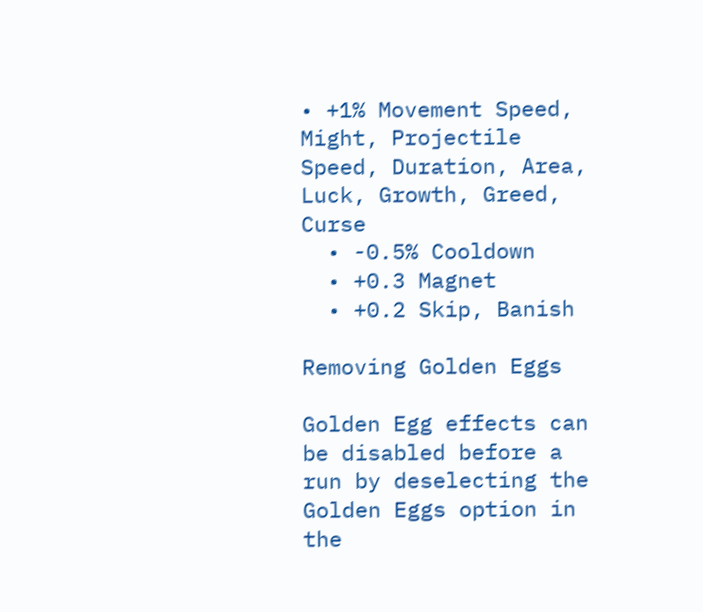• +1% Movement Speed, Might, Projectile Speed, Duration, Area, Luck, Growth, Greed, Curse
  • -0.5% Cooldown
  • +0.3 Magnet
  • +0.2 Skip, Banish

Removing Golden Eggs

Golden Egg effects can be disabled before a run by deselecting the Golden Eggs option in the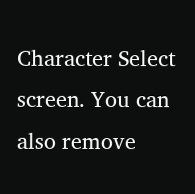Character Select screen. You can also remove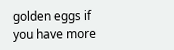golden eggs if you have more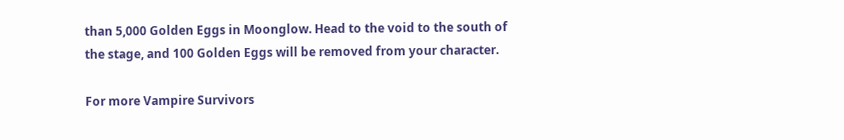than 5,000 Golden Eggs in Moonglow. Head to the void to the south of the stage, and 100 Golden Eggs will be removed from your character.

For more Vampire Survivors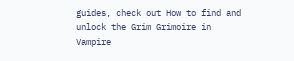guides, check out How to find and unlock the Grim Grimoire in Vampire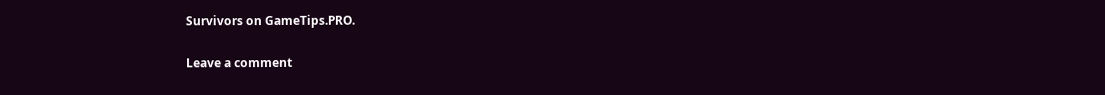Survivors on GameTips.PRO.

Leave a comment